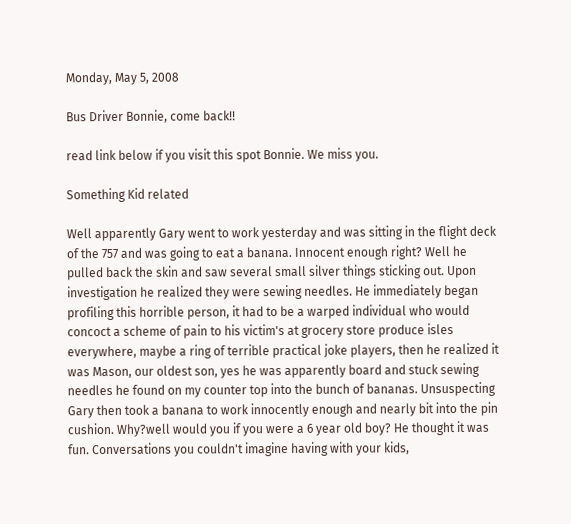Monday, May 5, 2008

Bus Driver Bonnie, come back!!

read link below if you visit this spot Bonnie. We miss you.

Something Kid related

Well apparently Gary went to work yesterday and was sitting in the flight deck of the 757 and was going to eat a banana. Innocent enough right? Well he pulled back the skin and saw several small silver things sticking out. Upon investigation he realized they were sewing needles. He immediately began profiling this horrible person, it had to be a warped individual who would concoct a scheme of pain to his victim's at grocery store produce isles everywhere, maybe a ring of terrible practical joke players, then he realized it was Mason, our oldest son, yes he was apparently board and stuck sewing needles he found on my counter top into the bunch of bananas. Unsuspecting Gary then took a banana to work innocently enough and nearly bit into the pin cushion. Why?well would you if you were a 6 year old boy? He thought it was fun. Conversations you couldn't imagine having with your kids,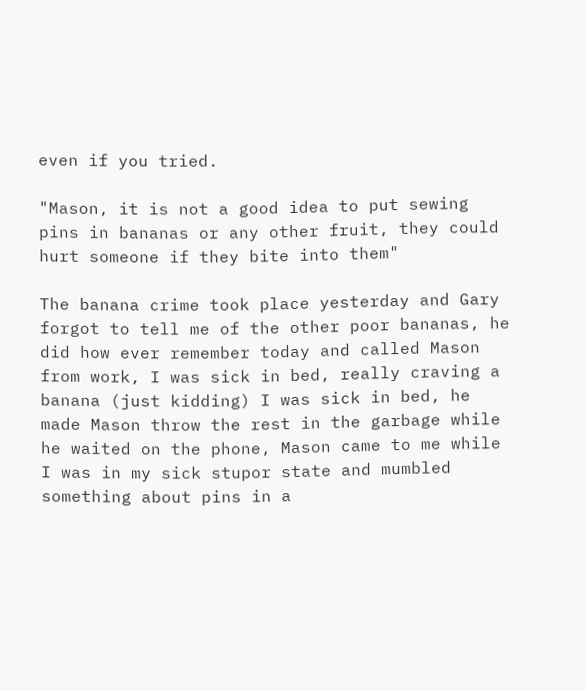even if you tried.

"Mason, it is not a good idea to put sewing pins in bananas or any other fruit, they could hurt someone if they bite into them"

The banana crime took place yesterday and Gary forgot to tell me of the other poor bananas, he did how ever remember today and called Mason from work, I was sick in bed, really craving a banana (just kidding) I was sick in bed, he made Mason throw the rest in the garbage while he waited on the phone, Mason came to me while I was in my sick stupor state and mumbled something about pins in a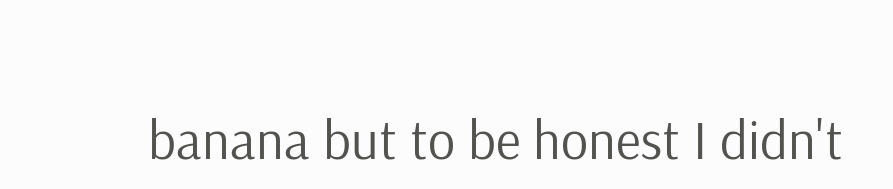banana but to be honest I didn't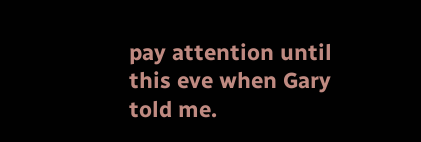pay attention until this eve when Gary told me.